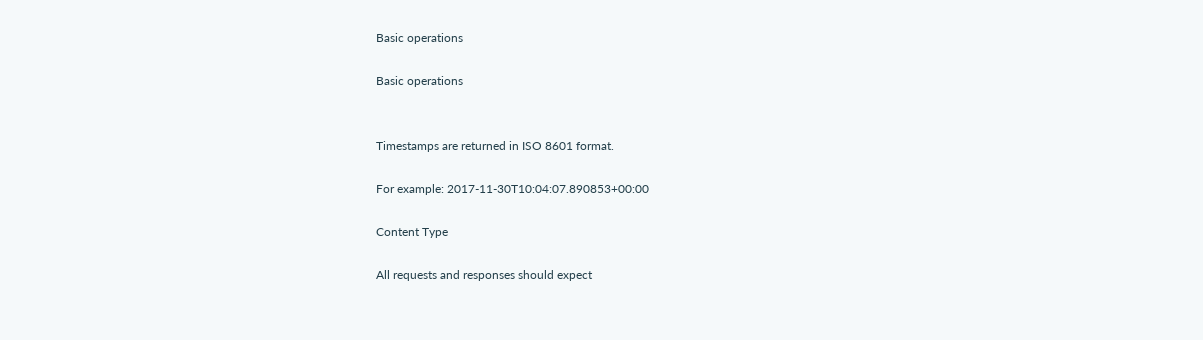Basic operations

Basic operations


Timestamps are returned in ISO 8601 format.

For example: 2017-11-30T10:04:07.890853+00:00

Content Type

All requests and responses should expect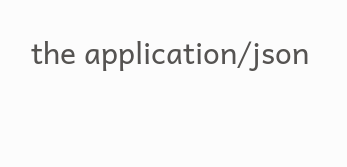the application/json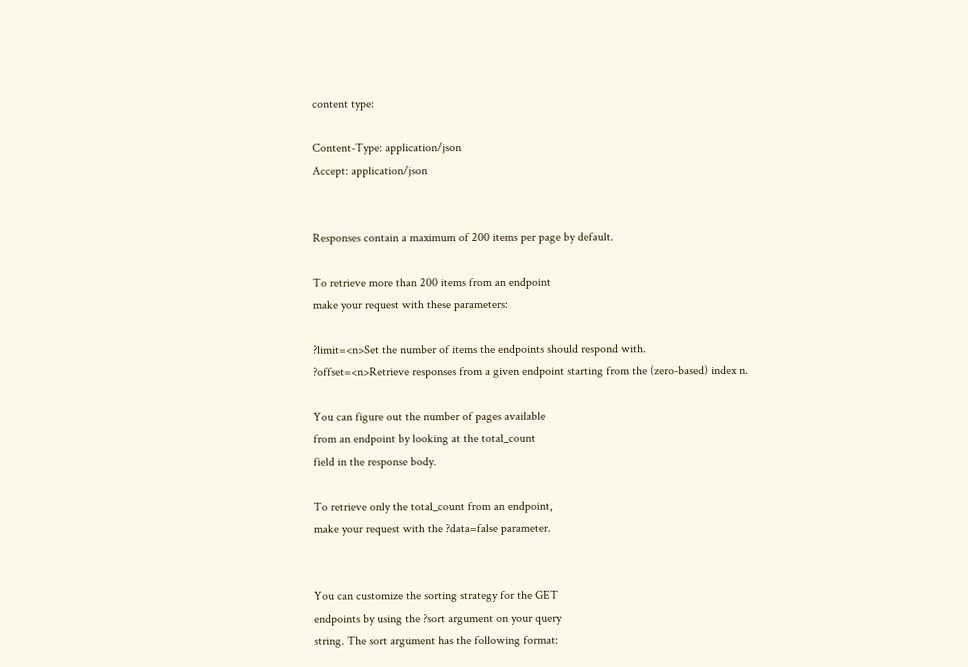content type:

Content-Type: application/json
Accept: application/json


Responses contain a maximum of 200 items per page by default.

To retrieve more than 200 items from an endpoint
make your request with these parameters:

?limit=<n>Set the number of items the endpoints should respond with.
?offset=<n>Retrieve responses from a given endpoint starting from the (zero-based) index n.

You can figure out the number of pages available
from an endpoint by looking at the total_count
field in the response body.

To retrieve only the total_count from an endpoint,
make your request with the ?data=false parameter.


You can customize the sorting strategy for the GET
endpoints by using the ?sort argument on your query
string. The sort argument has the following format: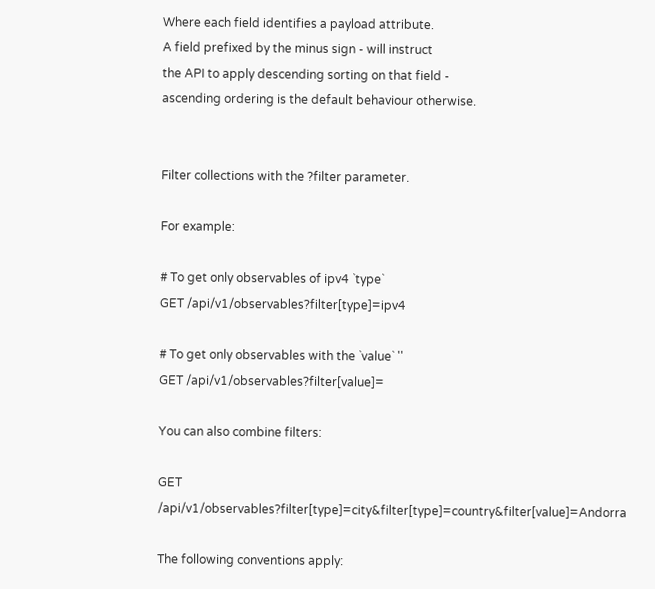Where each field identifies a payload attribute.
A field prefixed by the minus sign - will instruct
the API to apply descending sorting on that field -
ascending ordering is the default behaviour otherwise.


Filter collections with the ?filter parameter.

For example:

# To get only observables of ipv4 `type`
GET /api/v1/observables?filter[type]=ipv4

# To get only observables with the `value` ''
GET /api/v1/observables?filter[value]=

You can also combine filters:

GET /api/v1/observables?filter[type]=city&filter[type]=country&filter[value]=Andorra

The following conventions apply: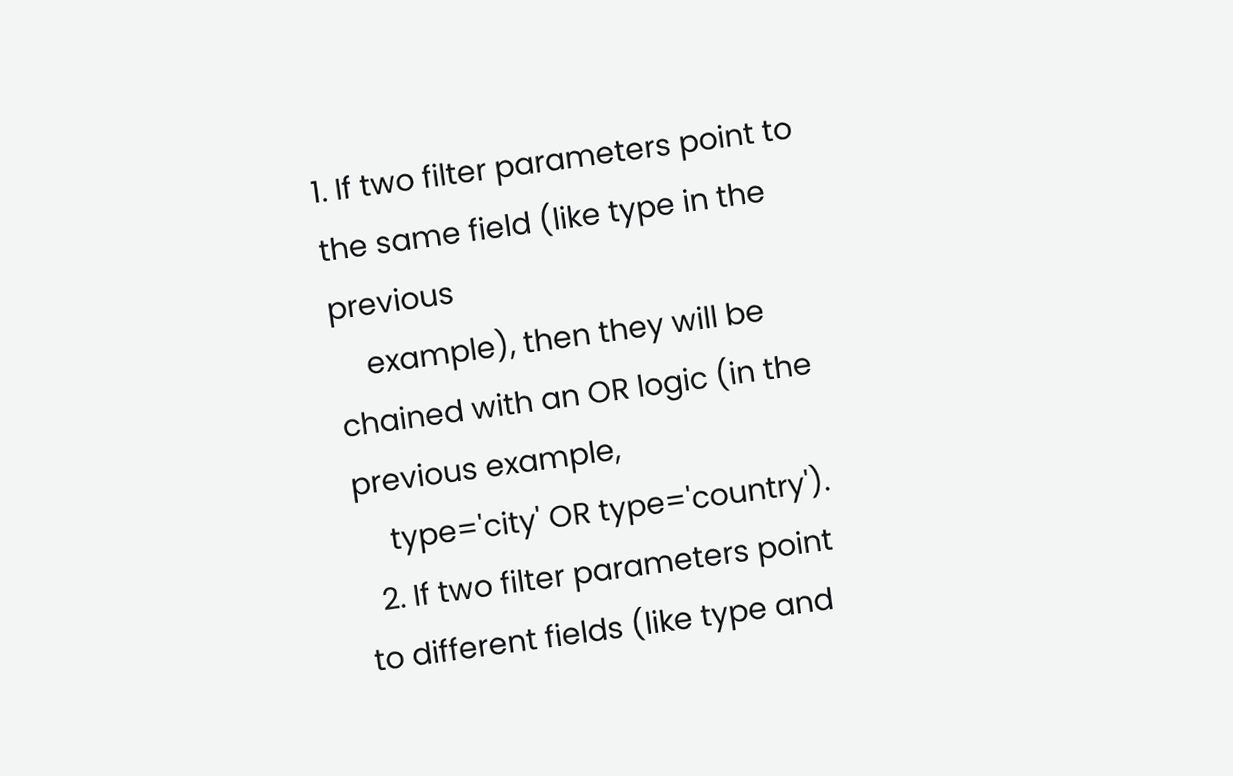1. If two filter parameters point to the same field (like type in the previous
    example), then they will be chained with an OR logic (in the previous example,
    type='city' OR type='country').
  2. If two filter parameters point to different fields (like type and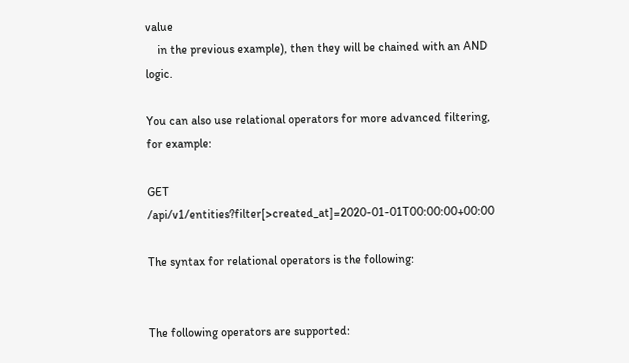value
    in the previous example), then they will be chained with an AND logic.

You can also use relational operators for more advanced filtering, for example:

GET /api/v1/entities?filter[>created_at]=2020-01-01T00:00:00+00:00

The syntax for relational operators is the following:


The following operators are supported: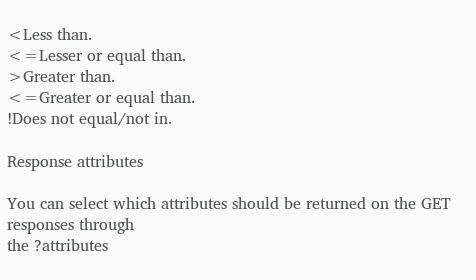<Less than.
<=Lesser or equal than.
>Greater than.
<=Greater or equal than.
!Does not equal/not in.

Response attributes

You can select which attributes should be returned on the GET responses through
the ?attributes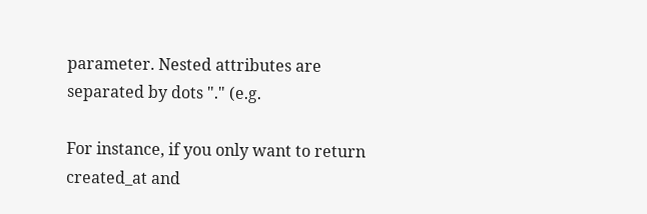parameter. Nested attributes are separated by dots "." (e.g.

For instance, if you only want to return created_at and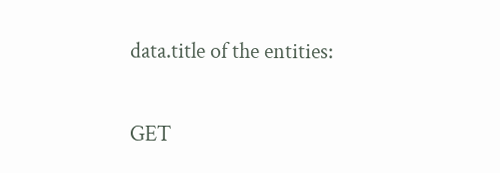data.title of the entities:

GET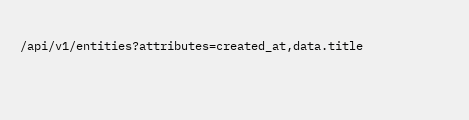/api/v1/entities?attributes=created_at,data.title